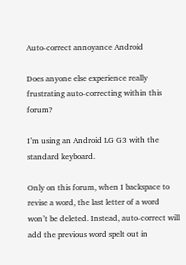Auto-correct annoyance Android

Does anyone else experience really frustrating auto-correcting within this forum?

I’m using an Android LG G3 with the standard keyboard.

Only on this forum, when I backspace to revise a word, the last letter of a word won’t be deleted. Instead, auto-correct will add the previous word spelt out in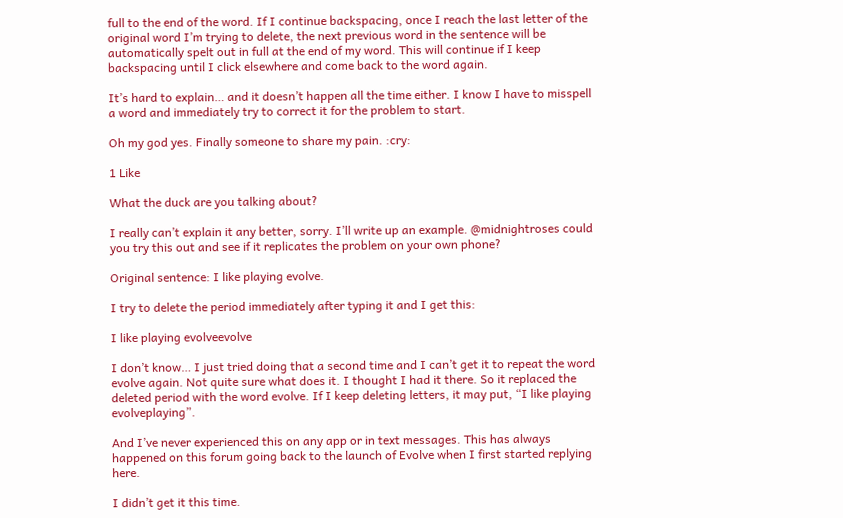full to the end of the word. If I continue backspacing, once I reach the last letter of the original word I’m trying to delete, the next previous word in the sentence will be automatically spelt out in full at the end of my word. This will continue if I keep backspacing until I click elsewhere and come back to the word again.

It’s hard to explain… and it doesn’t happen all the time either. I know I have to misspell a word and immediately try to correct it for the problem to start.

Oh my god yes. Finally someone to share my pain. :cry:

1 Like

What the duck are you talking about?

I really can’t explain it any better, sorry. I’ll write up an example. @midnightroses could you try this out and see if it replicates the problem on your own phone?

Original sentence: I like playing evolve.

I try to delete the period immediately after typing it and I get this:

I like playing evolveevolve

I don’t know… I just tried doing that a second time and I can’t get it to repeat the word evolve again. Not quite sure what does it. I thought I had it there. So it replaced the deleted period with the word evolve. If I keep deleting letters, it may put, “I like playing evolveplaying”.

And I’ve never experienced this on any app or in text messages. This has always happened on this forum going back to the launch of Evolve when I first started replying here.

I didn’t get it this time.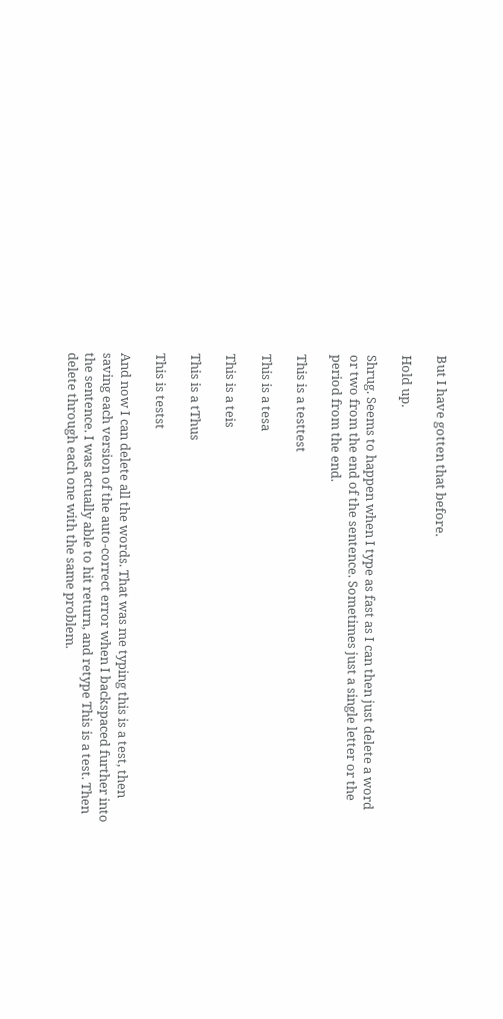But I have gotten that before.

Hold up.

Shrug. Seems to happen when I type as fast as I can then just delete a word or two from the end of the sentence. Sometimes just a single letter or the period from the end.

This is a testtest

This is a tesa

This is a teis

This is a tThus

This is testst

And now I can delete all the words. That was me typing this is a test, then saving each version of the auto-correct error when I backspaced further into the sentence. I was actually able to hit return, and retype This is a test. Then delete through each one with the same problem.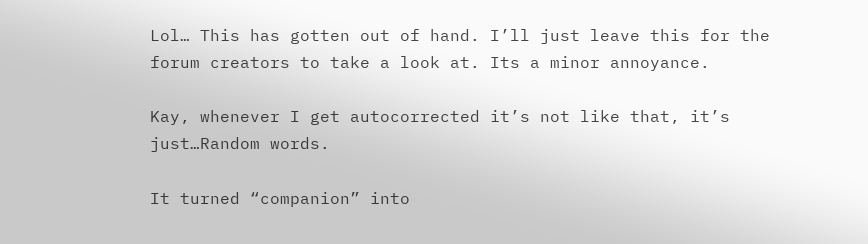Lol… This has gotten out of hand. I’ll just leave this for the forum creators to take a look at. Its a minor annoyance.

Kay, whenever I get autocorrected it’s not like that, it’s just…Random words.

It turned “companion” into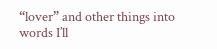“lover” and other things into words I’ll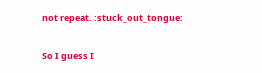not repeat. :stuck_out_tongue:

So I guess I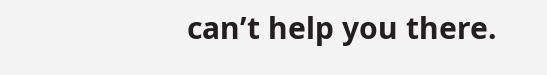can’t help you there.